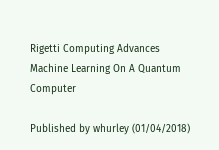Rigetti Computing Advances Machine Learning On A Quantum Computer

Published by whurley (01/04/2018)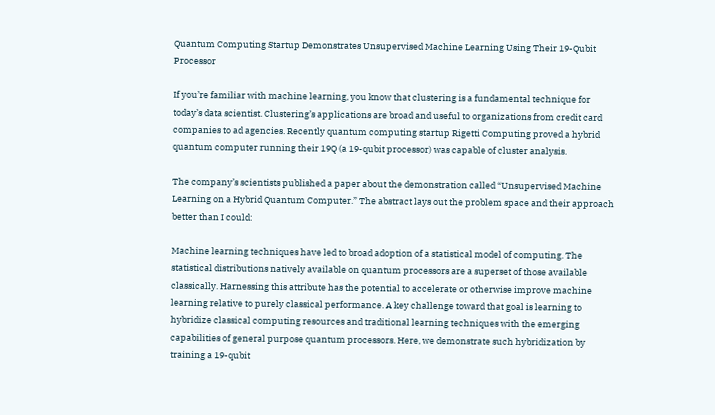Quantum Computing Startup Demonstrates Unsupervised Machine Learning Using Their 19-Qubit Processor

If you’re familiar with machine learning, you know that clustering is a fundamental technique for today’s data scientist. Clustering’s applications are broad and useful to organizations from credit card companies to ad agencies. Recently quantum computing startup Rigetti Computing proved a hybrid quantum computer running their 19Q (a 19-qubit processor) was capable of cluster analysis.

The company’s scientists published a paper about the demonstration called “Unsupervised Machine Learning on a Hybrid Quantum Computer.” The abstract lays out the problem space and their approach better than I could:

Machine learning techniques have led to broad adoption of a statistical model of computing. The statistical distributions natively available on quantum processors are a superset of those available classically. Harnessing this attribute has the potential to accelerate or otherwise improve machine learning relative to purely classical performance. A key challenge toward that goal is learning to hybridize classical computing resources and traditional learning techniques with the emerging capabilities of general purpose quantum processors. Here, we demonstrate such hybridization by training a 19-qubit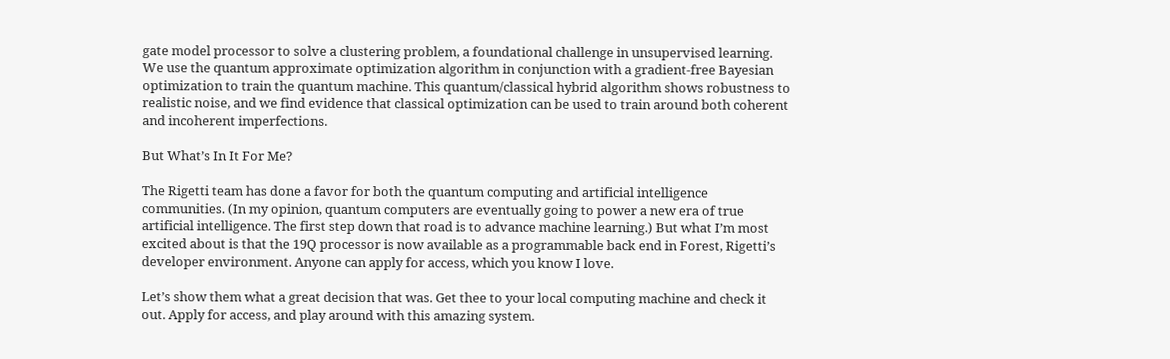gate model processor to solve a clustering problem, a foundational challenge in unsupervised learning. We use the quantum approximate optimization algorithm in conjunction with a gradient-free Bayesian optimization to train the quantum machine. This quantum/classical hybrid algorithm shows robustness to realistic noise, and we find evidence that classical optimization can be used to train around both coherent and incoherent imperfections.

But What’s In It For Me?

The Rigetti team has done a favor for both the quantum computing and artificial intelligence communities. (In my opinion, quantum computers are eventually going to power a new era of true artificial intelligence. The first step down that road is to advance machine learning.) But what I’m most excited about is that the 19Q processor is now available as a programmable back end in Forest, Rigetti’s developer environment. Anyone can apply for access, which you know I love.

Let’s show them what a great decision that was. Get thee to your local computing machine and check it out. Apply for access, and play around with this amazing system.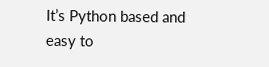It’s Python based and easy to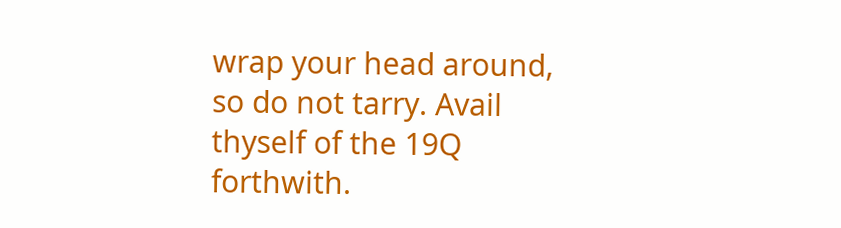wrap your head around, so do not tarry. Avail thyself of the 19Q forthwith.